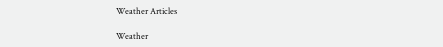Weather Articles

Weather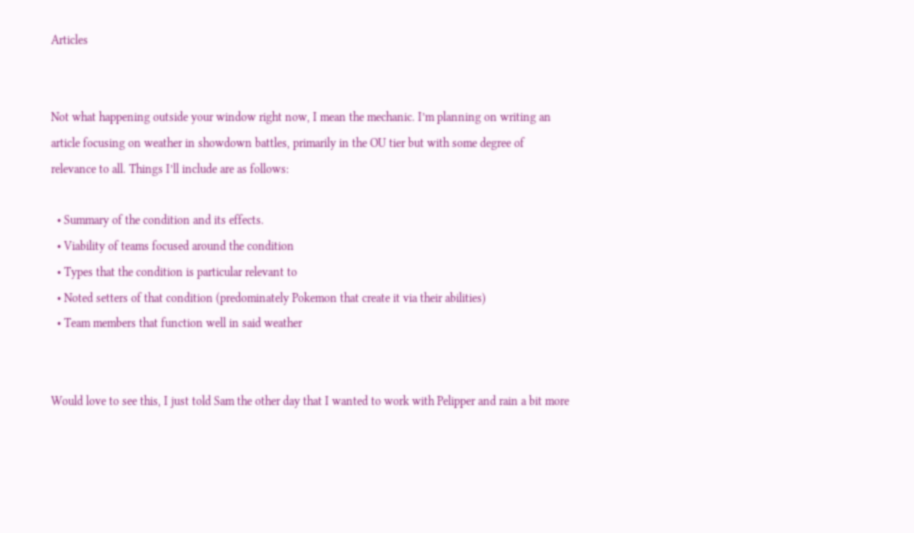Articles


Not what happening outside your window right now, I mean the mechanic. I’m planning on writing an article focusing on weather in showdown battles, primarily in the OU tier but with some degree of relevance to all. Things I’ll include are as follows:

  • Summary of the condition and its effects.
  • Viability of teams focused around the condition
  • Types that the condition is particular relevant to
  • Noted setters of that condition (predominately Pokemon that create it via their abilities)
  • Team members that function well in said weather


Would love to see this, I just told Sam the other day that I wanted to work with Pelipper and rain a bit more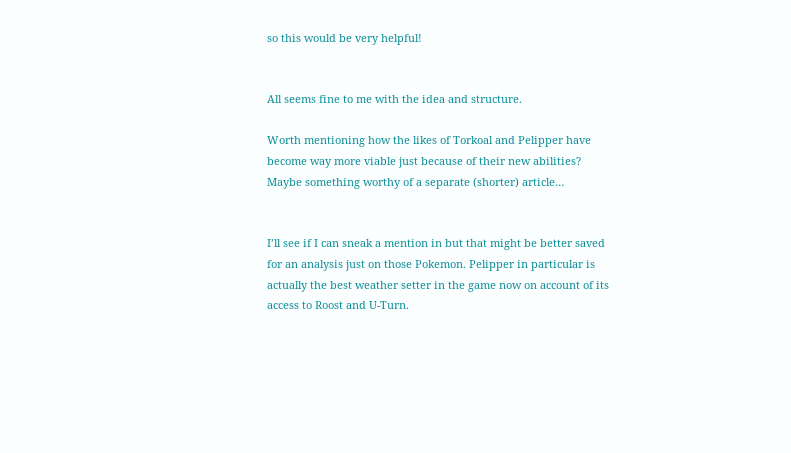so this would be very helpful!


All seems fine to me with the idea and structure.

Worth mentioning how the likes of Torkoal and Pelipper have become way more viable just because of their new abilities? Maybe something worthy of a separate (shorter) article…


I’ll see if I can sneak a mention in but that might be better saved for an analysis just on those Pokemon. Pelipper in particular is actually the best weather setter in the game now on account of its access to Roost and U-Turn.